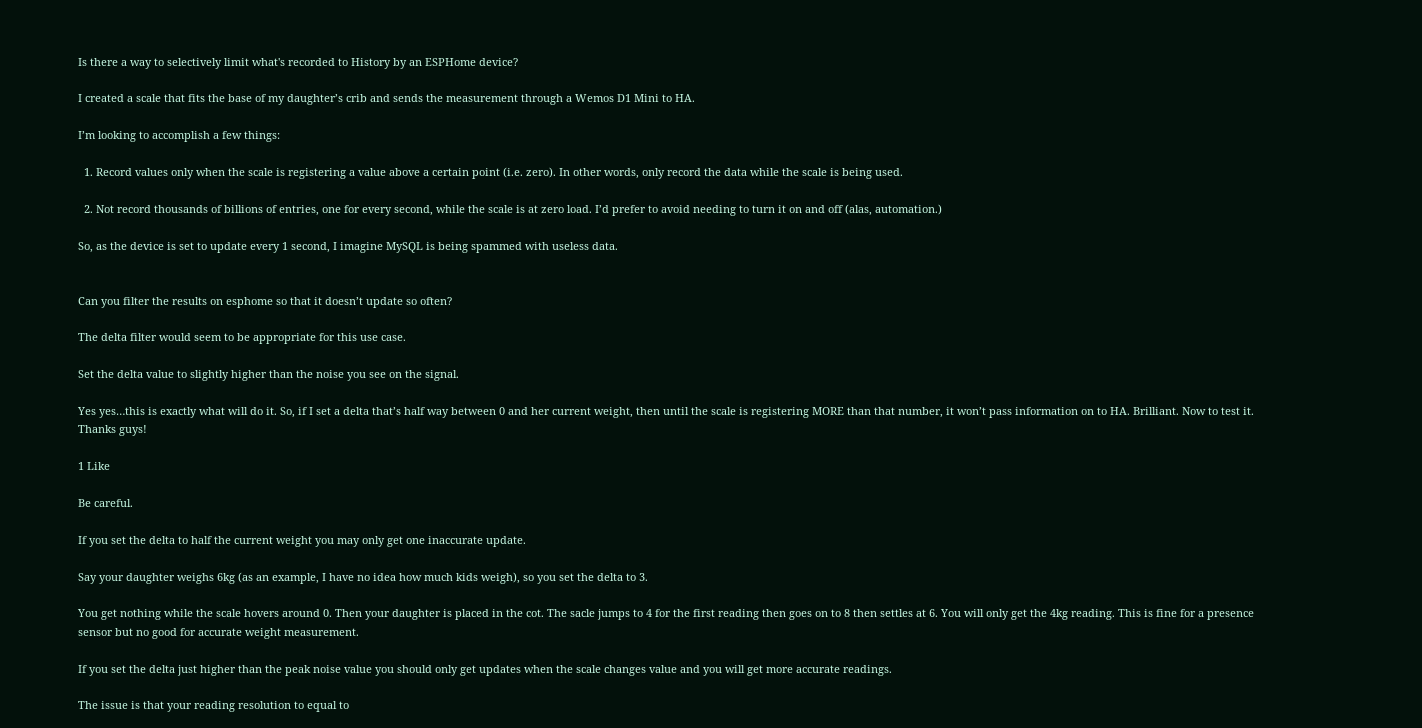Is there a way to selectively limit what's recorded to History by an ESPHome device?

I created a scale that fits the base of my daughter’s crib and sends the measurement through a Wemos D1 Mini to HA.

I’m looking to accomplish a few things:

  1. Record values only when the scale is registering a value above a certain point (i.e. zero). In other words, only record the data while the scale is being used.

  2. Not record thousands of billions of entries, one for every second, while the scale is at zero load. I’d prefer to avoid needing to turn it on and off (alas, automation.)

So, as the device is set to update every 1 second, I imagine MySQL is being spammed with useless data.


Can you filter the results on esphome so that it doesn’t update so often?

The delta filter would seem to be appropriate for this use case.

Set the delta value to slightly higher than the noise you see on the signal.

Yes yes…this is exactly what will do it. So, if I set a delta that’s half way between 0 and her current weight, then until the scale is registering MORE than that number, it won’t pass information on to HA. Brilliant. Now to test it. Thanks guys!

1 Like

Be careful.

If you set the delta to half the current weight you may only get one inaccurate update.

Say your daughter weighs 6kg (as an example, I have no idea how much kids weigh), so you set the delta to 3.

You get nothing while the scale hovers around 0. Then your daughter is placed in the cot. The sacle jumps to 4 for the first reading then goes on to 8 then settles at 6. You will only get the 4kg reading. This is fine for a presence sensor but no good for accurate weight measurement.

If you set the delta just higher than the peak noise value you should only get updates when the scale changes value and you will get more accurate readings.

The issue is that your reading resolution to equal to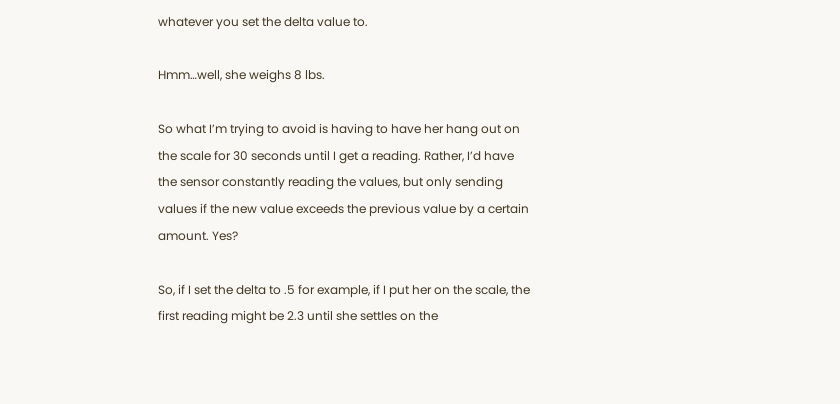whatever you set the delta value to.

Hmm…well, she weighs 8 lbs.

So what I’m trying to avoid is having to have her hang out on the scale for 30 seconds until I get a reading. Rather, I’d have the sensor constantly reading the values, but only sending values if the new value exceeds the previous value by a certain amount. Yes?

So, if I set the delta to .5 for example, if I put her on the scale, the first reading might be 2.3 until she settles on the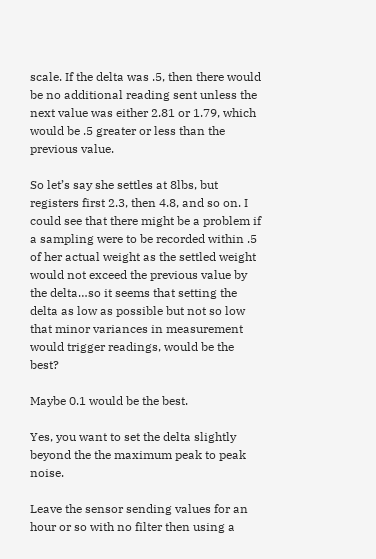scale. If the delta was .5, then there would be no additional reading sent unless the next value was either 2.81 or 1.79, which would be .5 greater or less than the previous value.

So let’s say she settles at 8lbs, but registers first 2.3, then 4.8, and so on. I could see that there might be a problem if a sampling were to be recorded within .5 of her actual weight as the settled weight would not exceed the previous value by the delta…so it seems that setting the delta as low as possible but not so low that minor variances in measurement would trigger readings, would be the best?

Maybe 0.1 would be the best.

Yes, you want to set the delta slightly beyond the the maximum peak to peak noise.

Leave the sensor sending values for an hour or so with no filter then using a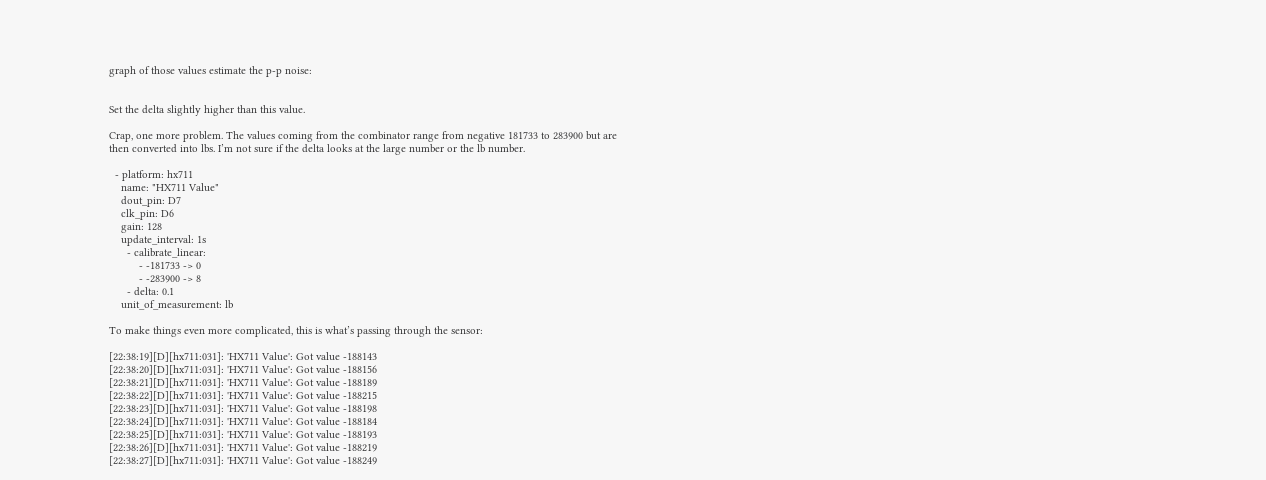graph of those values estimate the p-p noise:


Set the delta slightly higher than this value.

Crap, one more problem. The values coming from the combinator range from negative 181733 to 283900 but are then converted into lbs. I’m not sure if the delta looks at the large number or the lb number.

  - platform: hx711
    name: "HX711 Value"
    dout_pin: D7
    clk_pin: D6
    gain: 128
    update_interval: 1s
      - calibrate_linear:
          - -181733 -> 0
          - -283900 -> 8
      - delta: 0.1
    unit_of_measurement: lb

To make things even more complicated, this is what’s passing through the sensor:

[22:38:19][D][hx711:031]: 'HX711 Value': Got value -188143
[22:38:20][D][hx711:031]: 'HX711 Value': Got value -188156
[22:38:21][D][hx711:031]: 'HX711 Value': Got value -188189
[22:38:22][D][hx711:031]: 'HX711 Value': Got value -188215
[22:38:23][D][hx711:031]: 'HX711 Value': Got value -188198
[22:38:24][D][hx711:031]: 'HX711 Value': Got value -188184
[22:38:25][D][hx711:031]: 'HX711 Value': Got value -188193
[22:38:26][D][hx711:031]: 'HX711 Value': Got value -188219
[22:38:27][D][hx711:031]: 'HX711 Value': Got value -188249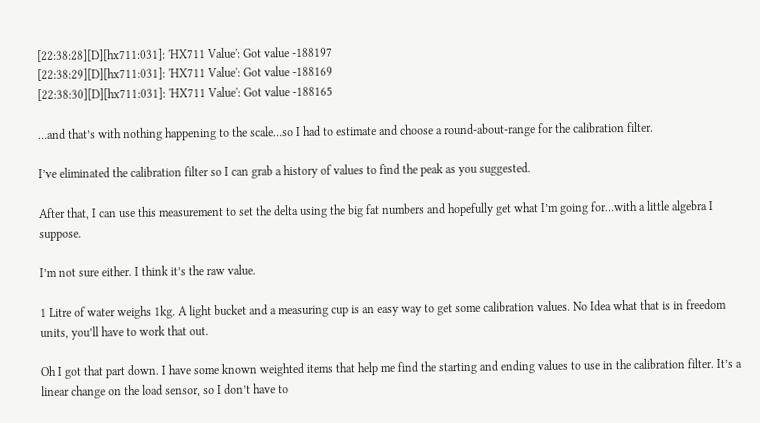[22:38:28][D][hx711:031]: 'HX711 Value': Got value -188197
[22:38:29][D][hx711:031]: 'HX711 Value': Got value -188169
[22:38:30][D][hx711:031]: 'HX711 Value': Got value -188165

…and that’s with nothing happening to the scale…so I had to estimate and choose a round-about-range for the calibration filter.

I’ve eliminated the calibration filter so I can grab a history of values to find the peak as you suggested.

After that, I can use this measurement to set the delta using the big fat numbers and hopefully get what I’m going for…with a little algebra I suppose.

I’m not sure either. I think it’s the raw value.

1 Litre of water weighs 1kg. A light bucket and a measuring cup is an easy way to get some calibration values. No Idea what that is in freedom units, you’ll have to work that out.

Oh I got that part down. I have some known weighted items that help me find the starting and ending values to use in the calibration filter. It’s a linear change on the load sensor, so I don’t have to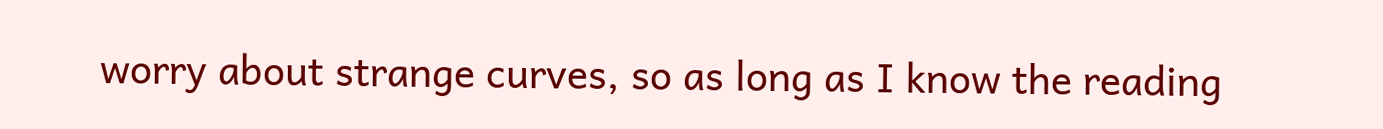worry about strange curves, so as long as I know the reading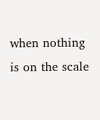when nothing is on the scale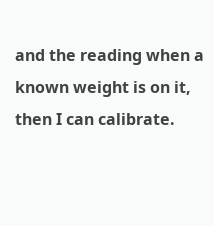and the reading when a known weight is on it, then I can calibrate.